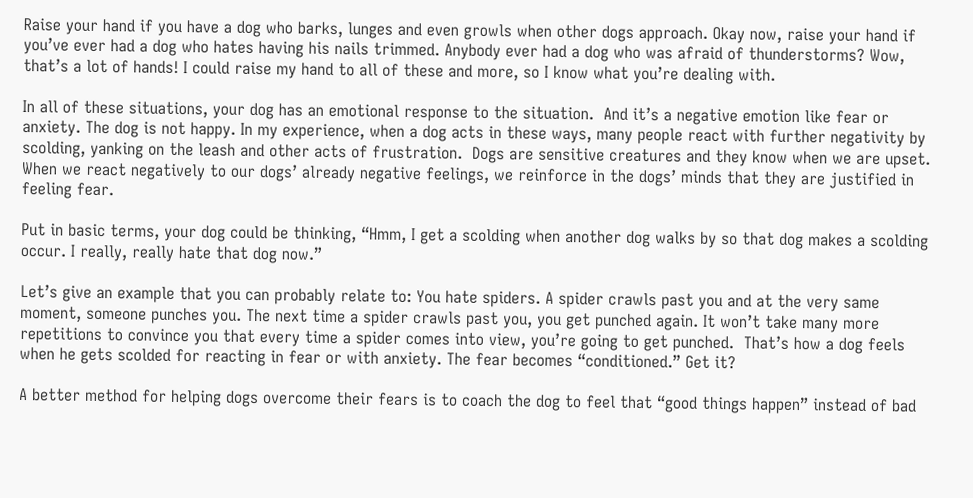Raise your hand if you have a dog who barks, lunges and even growls when other dogs approach. Okay now, raise your hand if you’ve ever had a dog who hates having his nails trimmed. Anybody ever had a dog who was afraid of thunderstorms? Wow, that’s a lot of hands! I could raise my hand to all of these and more, so I know what you’re dealing with.

In all of these situations, your dog has an emotional response to the situation.  And it’s a negative emotion like fear or anxiety. The dog is not happy. In my experience, when a dog acts in these ways, many people react with further negativity by scolding, yanking on the leash and other acts of frustration.  Dogs are sensitive creatures and they know when we are upset. When we react negatively to our dogs’ already negative feelings, we reinforce in the dogs’ minds that they are justified in feeling fear.

Put in basic terms, your dog could be thinking, “Hmm, I get a scolding when another dog walks by so that dog makes a scolding occur. I really, really hate that dog now.”

Let’s give an example that you can probably relate to: You hate spiders. A spider crawls past you and at the very same moment, someone punches you. The next time a spider crawls past you, you get punched again. It won’t take many more repetitions to convince you that every time a spider comes into view, you’re going to get punched.  That’s how a dog feels when he gets scolded for reacting in fear or with anxiety. The fear becomes “conditioned.” Get it?

A better method for helping dogs overcome their fears is to coach the dog to feel that “good things happen” instead of bad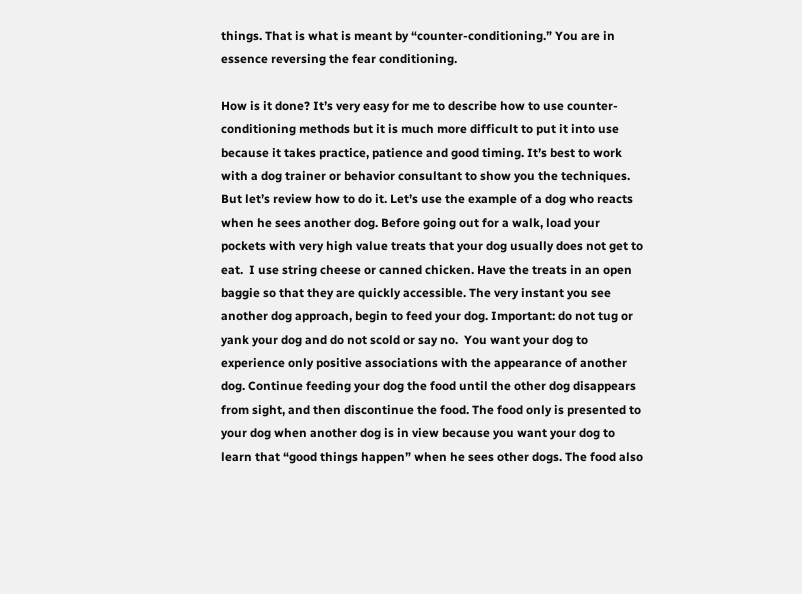things. That is what is meant by “counter-conditioning.” You are in essence reversing the fear conditioning.

How is it done? It’s very easy for me to describe how to use counter-conditioning methods but it is much more difficult to put it into use because it takes practice, patience and good timing. It’s best to work with a dog trainer or behavior consultant to show you the techniques.  But let’s review how to do it. Let’s use the example of a dog who reacts when he sees another dog. Before going out for a walk, load your pockets with very high value treats that your dog usually does not get to eat.  I use string cheese or canned chicken. Have the treats in an open baggie so that they are quickly accessible. The very instant you see another dog approach, begin to feed your dog. Important: do not tug or yank your dog and do not scold or say no.  You want your dog to experience only positive associations with the appearance of another dog. Continue feeding your dog the food until the other dog disappears from sight, and then discontinue the food. The food only is presented to your dog when another dog is in view because you want your dog to learn that “good things happen” when he sees other dogs. The food also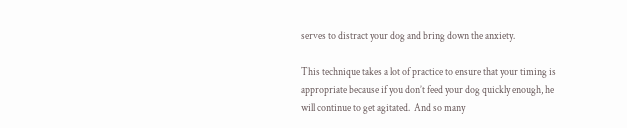serves to distract your dog and bring down the anxiety.

This technique takes a lot of practice to ensure that your timing is appropriate because if you don’t feed your dog quickly enough, he will continue to get agitated.  And so many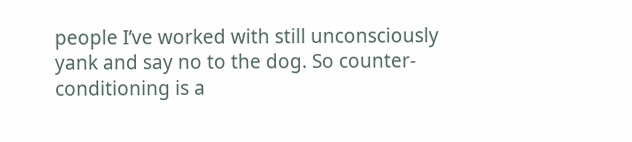people I’ve worked with still unconsciously yank and say no to the dog. So counter-conditioning is a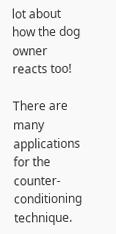lot about how the dog owner reacts too!

There are many applications for the counter-conditioning technique.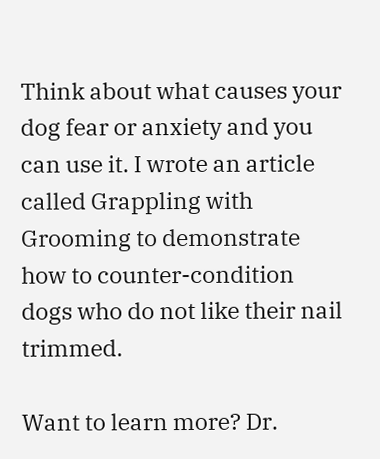Think about what causes your dog fear or anxiety and you can use it. I wrote an article called Grappling with Grooming to demonstrate how to counter-condition dogs who do not like their nail trimmed.

Want to learn more? Dr.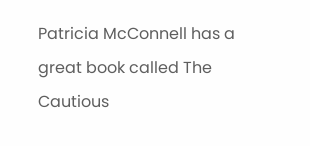Patricia McConnell has a great book called The Cautious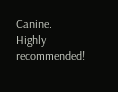Canine.  Highly recommended!